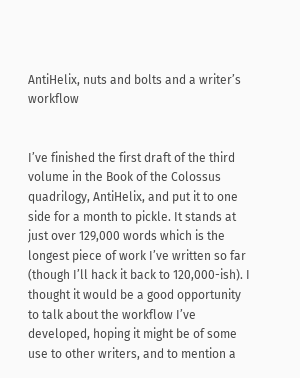AntiHelix, nuts and bolts and a writer’s workflow


I’ve finished the first draft of the third volume in the Book of the Colossus quadrilogy, AntiHelix, and put it to one side for a month to pickle. It stands at just over 129,000 words which is the  longest piece of work I’ve written so far (though I’ll hack it back to 120,000-ish). I thought it would be a good opportunity to talk about the workflow I’ve developed, hoping it might be of some use to other writers, and to mention a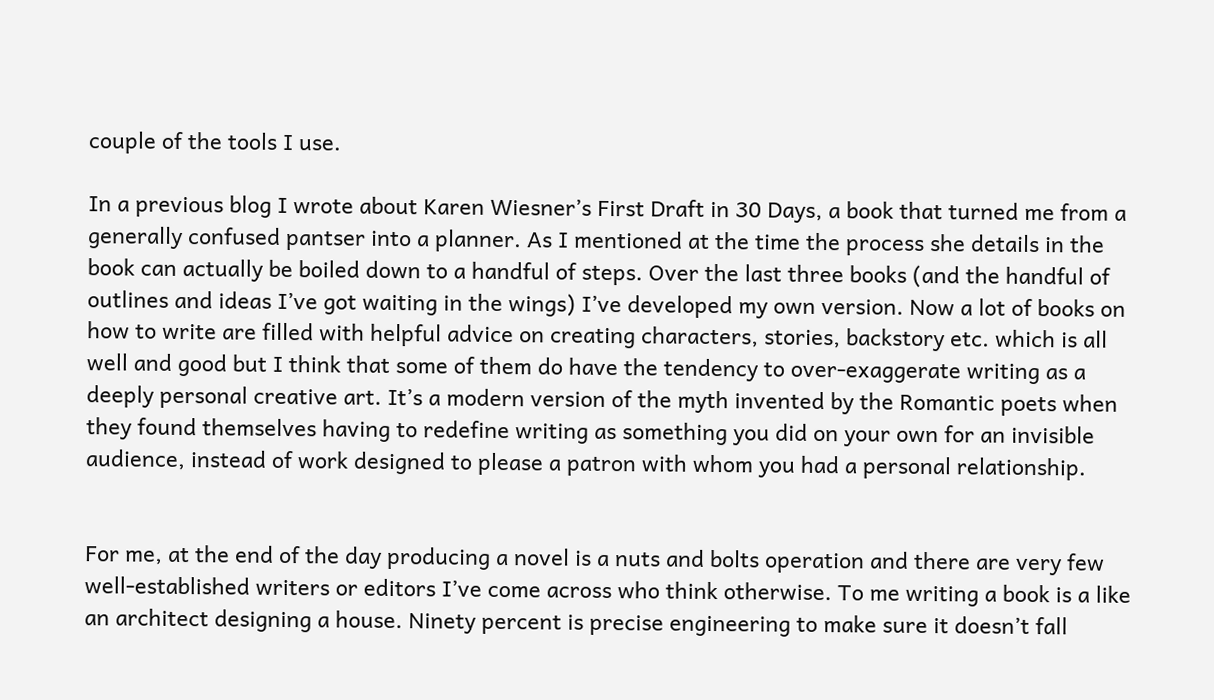couple of the tools I use.

In a previous blog I wrote about Karen Wiesner’s First Draft in 30 Days, a book that turned me from a generally confused pantser into a planner. As I mentioned at the time the process she details in the book can actually be boiled down to a handful of steps. Over the last three books (and the handful of outlines and ideas I’ve got waiting in the wings) I’ve developed my own version. Now a lot of books on how to write are filled with helpful advice on creating characters, stories, backstory etc. which is all well and good but I think that some of them do have the tendency to over-exaggerate writing as a deeply personal creative art. It’s a modern version of the myth invented by the Romantic poets when they found themselves having to redefine writing as something you did on your own for an invisible audience, instead of work designed to please a patron with whom you had a personal relationship.


For me, at the end of the day producing a novel is a nuts and bolts operation and there are very few well-established writers or editors I’ve come across who think otherwise. To me writing a book is a like an architect designing a house. Ninety percent is precise engineering to make sure it doesn’t fall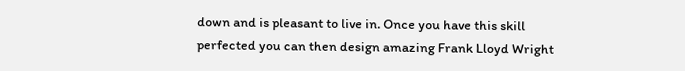down and is pleasant to live in. Once you have this skill perfected you can then design amazing Frank Lloyd Wright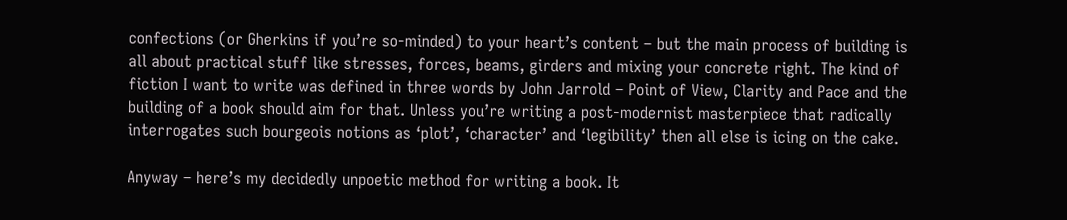confections (or Gherkins if you’re so-minded) to your heart’s content – but the main process of building is all about practical stuff like stresses, forces, beams, girders and mixing your concrete right. The kind of fiction I want to write was defined in three words by John Jarrold – Point of View, Clarity and Pace and the building of a book should aim for that. Unless you’re writing a post-modernist masterpiece that radically interrogates such bourgeois notions as ‘plot’, ‘character’ and ‘legibility’ then all else is icing on the cake.

Anyway – here’s my decidedly unpoetic method for writing a book. It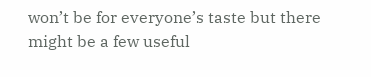won’t be for everyone’s taste but there might be a few useful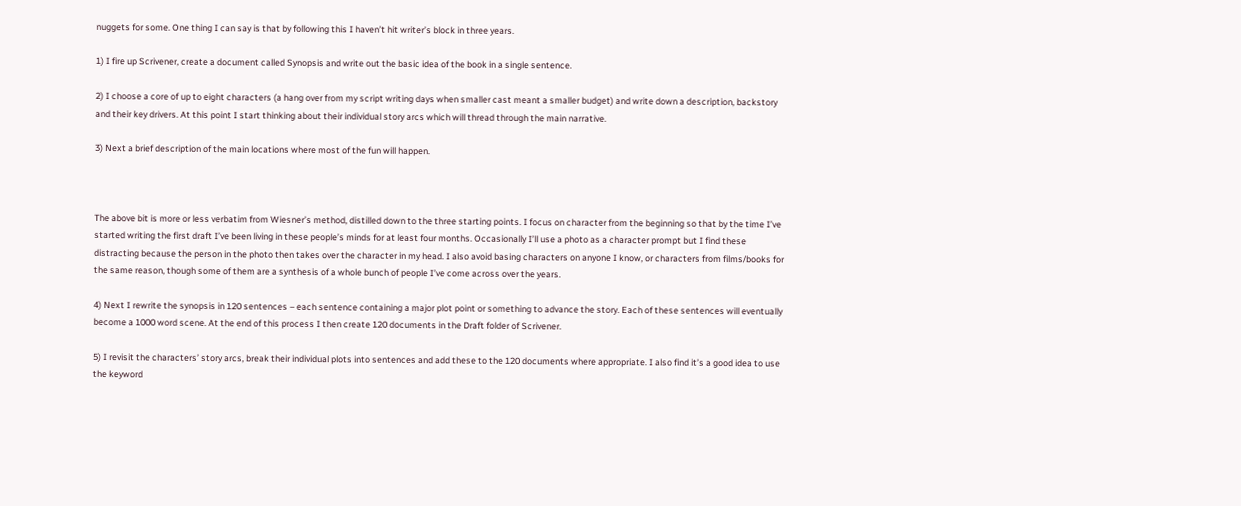nuggets for some. One thing I can say is that by following this I haven’t hit writer’s block in three years.

1) I fire up Scrivener, create a document called Synopsis and write out the basic idea of the book in a single sentence.

2) I choose a core of up to eight characters (a hang over from my script writing days when smaller cast meant a smaller budget) and write down a description, backstory and their key drivers. At this point I start thinking about their individual story arcs which will thread through the main narrative.

3) Next a brief description of the main locations where most of the fun will happen.



The above bit is more or less verbatim from Wiesner’s method, distilled down to the three starting points. I focus on character from the beginning so that by the time I’ve started writing the first draft I’ve been living in these people’s minds for at least four months. Occasionally I’ll use a photo as a character prompt but I find these distracting because the person in the photo then takes over the character in my head. I also avoid basing characters on anyone I know, or characters from films/books for the same reason, though some of them are a synthesis of a whole bunch of people I’ve come across over the years.

4) Next I rewrite the synopsis in 120 sentences – each sentence containing a major plot point or something to advance the story. Each of these sentences will eventually become a 1000 word scene. At the end of this process I then create 120 documents in the Draft folder of Scrivener.

5) I revisit the characters’ story arcs, break their individual plots into sentences and add these to the 120 documents where appropriate. I also find it’s a good idea to use the keyword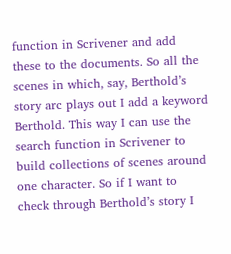function in Scrivener and add these to the documents. So all the scenes in which, say, Berthold’s story arc plays out I add a keyword Berthold. This way I can use the search function in Scrivener to build collections of scenes around one character. So if I want to check through Berthold’s story I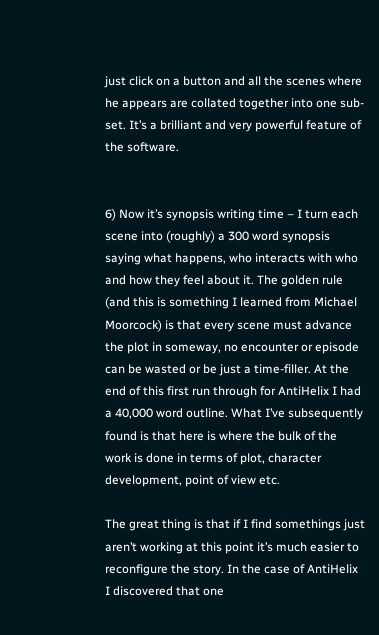just click on a button and all the scenes where he appears are collated together into one sub-set. It’s a brilliant and very powerful feature of the software.


6) Now it’s synopsis writing time – I turn each scene into (roughly) a 300 word synopsis saying what happens, who interacts with who and how they feel about it. The golden rule (and this is something I learned from Michael Moorcock) is that every scene must advance the plot in someway, no encounter or episode can be wasted or be just a time-filler. At the end of this first run through for AntiHelix I had a 40,000 word outline. What I’ve subsequently found is that here is where the bulk of the work is done in terms of plot, character development, point of view etc.

The great thing is that if I find somethings just aren’t working at this point it’s much easier to reconfigure the story. In the case of AntiHelix I discovered that one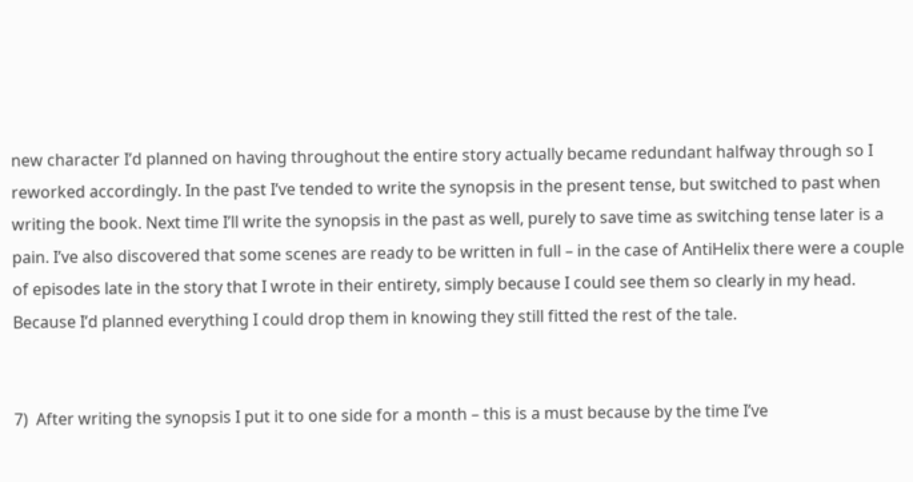new character I’d planned on having throughout the entire story actually became redundant halfway through so I reworked accordingly. In the past I’ve tended to write the synopsis in the present tense, but switched to past when writing the book. Next time I’ll write the synopsis in the past as well, purely to save time as switching tense later is a pain. I’ve also discovered that some scenes are ready to be written in full – in the case of AntiHelix there were a couple of episodes late in the story that I wrote in their entirety, simply because I could see them so clearly in my head. Because I’d planned everything I could drop them in knowing they still fitted the rest of the tale.


7)  After writing the synopsis I put it to one side for a month – this is a must because by the time I’ve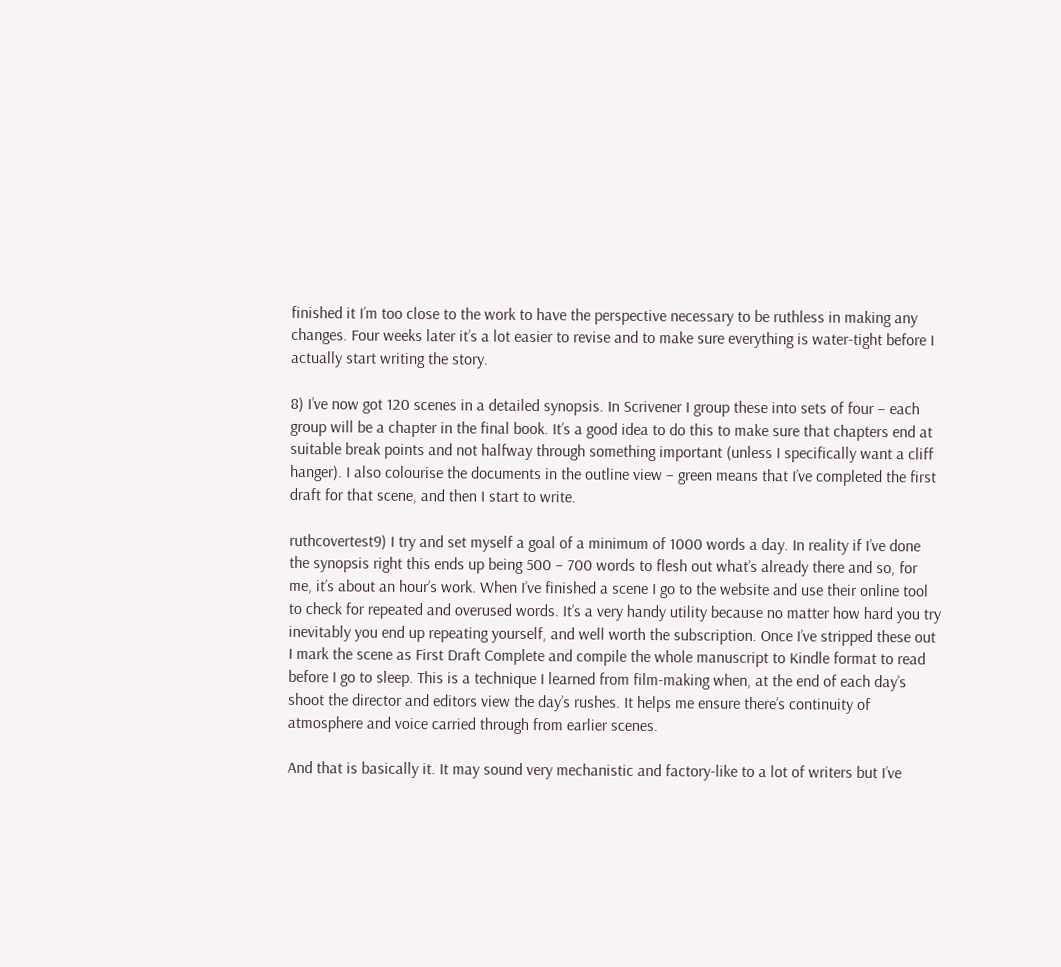finished it I’m too close to the work to have the perspective necessary to be ruthless in making any changes. Four weeks later it’s a lot easier to revise and to make sure everything is water-tight before I actually start writing the story.

8) I’ve now got 120 scenes in a detailed synopsis. In Scrivener I group these into sets of four – each group will be a chapter in the final book. It’s a good idea to do this to make sure that chapters end at suitable break points and not halfway through something important (unless I specifically want a cliff hanger). I also colourise the documents in the outline view – green means that I’ve completed the first draft for that scene, and then I start to write.

ruthcovertest9) I try and set myself a goal of a minimum of 1000 words a day. In reality if I’ve done the synopsis right this ends up being 500 – 700 words to flesh out what’s already there and so, for me, it’s about an hour’s work. When I’ve finished a scene I go to the website and use their online tool to check for repeated and overused words. It’s a very handy utility because no matter how hard you try inevitably you end up repeating yourself, and well worth the subscription. Once I’ve stripped these out I mark the scene as First Draft Complete and compile the whole manuscript to Kindle format to read before I go to sleep. This is a technique I learned from film-making when, at the end of each day’s shoot the director and editors view the day’s rushes. It helps me ensure there’s continuity of atmosphere and voice carried through from earlier scenes.

And that is basically it. It may sound very mechanistic and factory-like to a lot of writers but I’ve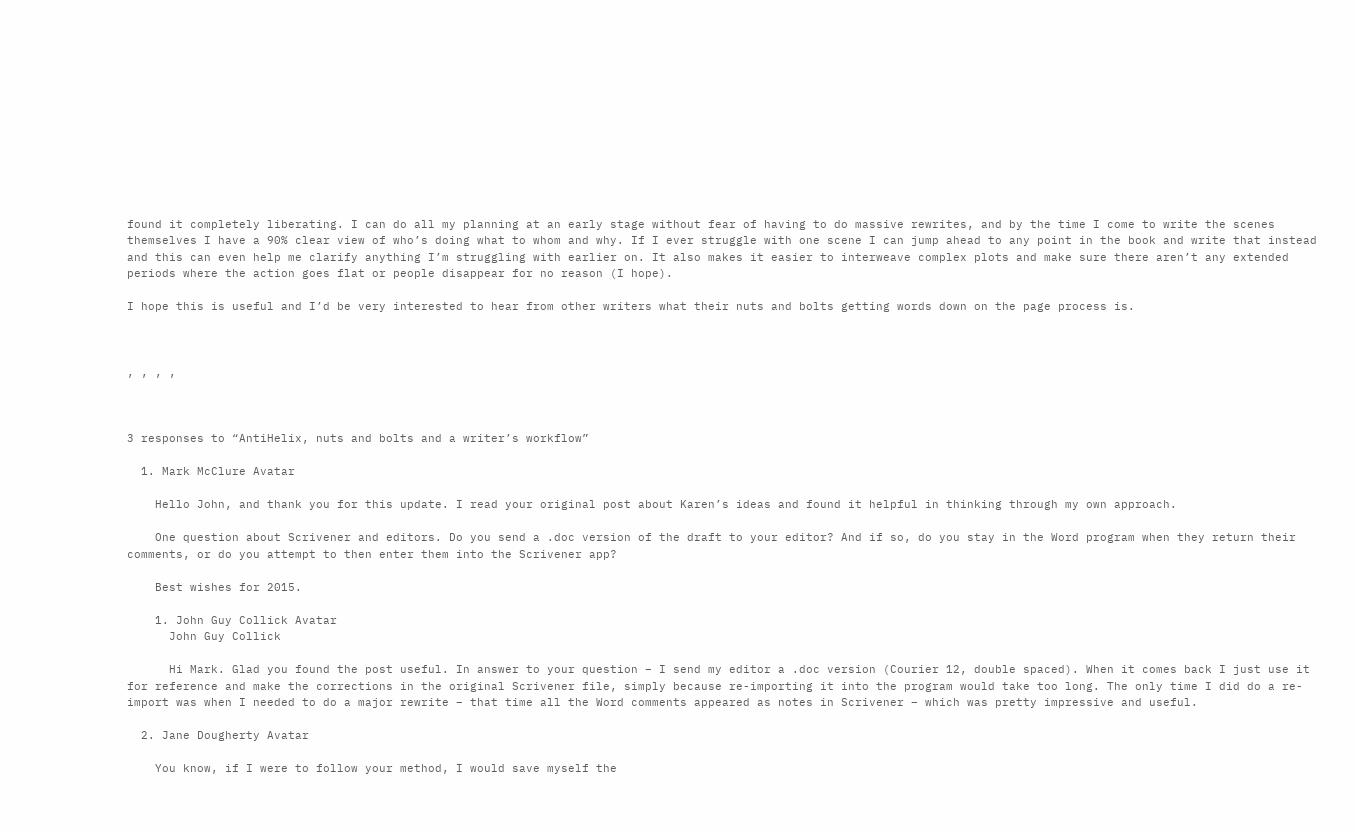found it completely liberating. I can do all my planning at an early stage without fear of having to do massive rewrites, and by the time I come to write the scenes themselves I have a 90% clear view of who’s doing what to whom and why. If I ever struggle with one scene I can jump ahead to any point in the book and write that instead and this can even help me clarify anything I’m struggling with earlier on. It also makes it easier to interweave complex plots and make sure there aren’t any extended periods where the action goes flat or people disappear for no reason (I hope).

I hope this is useful and I’d be very interested to hear from other writers what their nuts and bolts getting words down on the page process is.



, , , ,



3 responses to “AntiHelix, nuts and bolts and a writer’s workflow”

  1. Mark McClure Avatar

    Hello John, and thank you for this update. I read your original post about Karen’s ideas and found it helpful in thinking through my own approach.

    One question about Scrivener and editors. Do you send a .doc version of the draft to your editor? And if so, do you stay in the Word program when they return their comments, or do you attempt to then enter them into the Scrivener app?

    Best wishes for 2015.

    1. John Guy Collick Avatar
      John Guy Collick

      Hi Mark. Glad you found the post useful. In answer to your question – I send my editor a .doc version (Courier 12, double spaced). When it comes back I just use it for reference and make the corrections in the original Scrivener file, simply because re-importing it into the program would take too long. The only time I did do a re-import was when I needed to do a major rewrite – that time all the Word comments appeared as notes in Scrivener – which was pretty impressive and useful.

  2. Jane Dougherty Avatar

    You know, if I were to follow your method, I would save myself the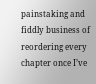painstaking and fiddly business of reordering every chapter once I’ve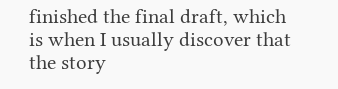finished the final draft, which is when I usually discover that the story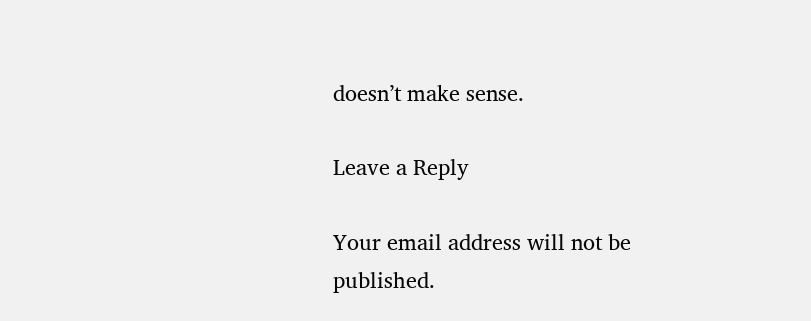doesn’t make sense.

Leave a Reply

Your email address will not be published.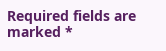Required fields are marked *